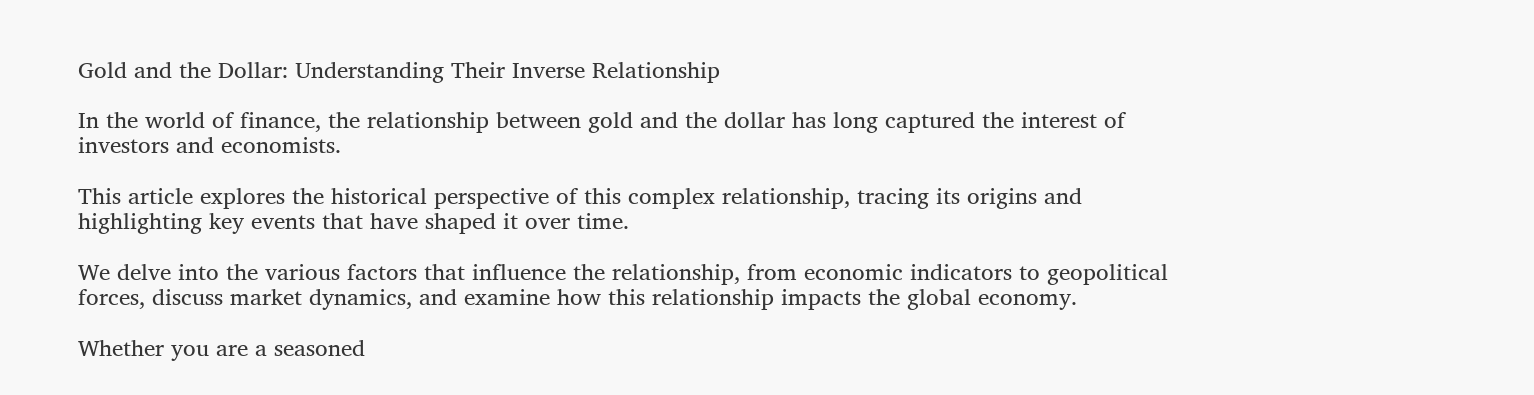Gold and the Dollar: Understanding Their Inverse Relationship

In the world of finance, the relationship between gold and the dollar has long captured the interest of investors and economists.

This article explores the historical perspective of this complex relationship, tracing its origins and highlighting key events that have shaped it over time.

We delve into the various factors that influence the relationship, from economic indicators to geopolitical forces, discuss market dynamics, and examine how this relationship impacts the global economy.

Whether you are a seasoned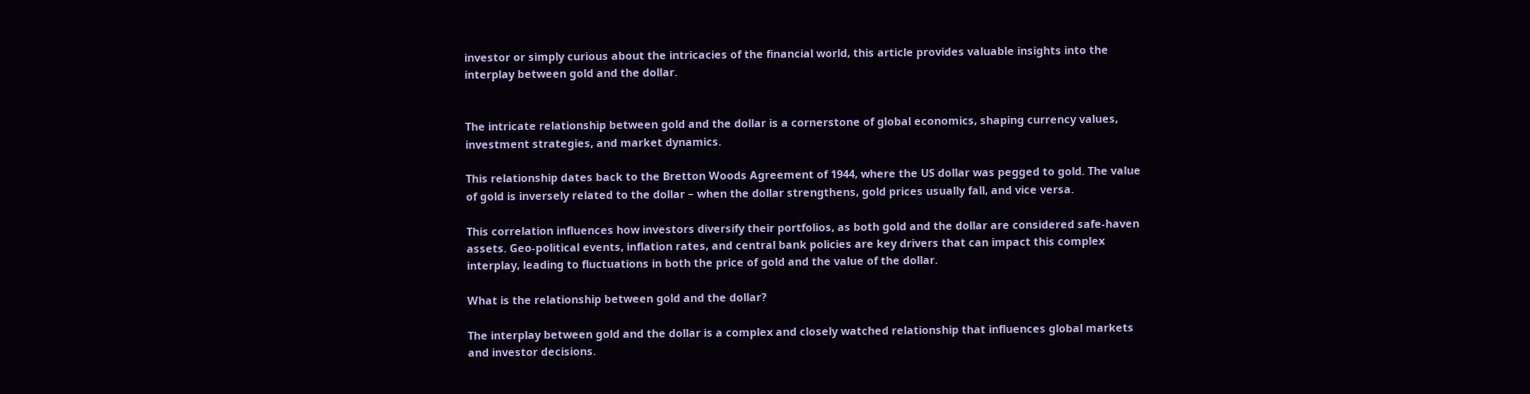investor or simply curious about the intricacies of the financial world, this article provides valuable insights into the interplay between gold and the dollar.


The intricate relationship between gold and the dollar is a cornerstone of global economics, shaping currency values, investment strategies, and market dynamics.

This relationship dates back to the Bretton Woods Agreement of 1944, where the US dollar was pegged to gold. The value of gold is inversely related to the dollar – when the dollar strengthens, gold prices usually fall, and vice versa.

This correlation influences how investors diversify their portfolios, as both gold and the dollar are considered safe-haven assets. Geo-political events, inflation rates, and central bank policies are key drivers that can impact this complex interplay, leading to fluctuations in both the price of gold and the value of the dollar.

What is the relationship between gold and the dollar?

The interplay between gold and the dollar is a complex and closely watched relationship that influences global markets and investor decisions.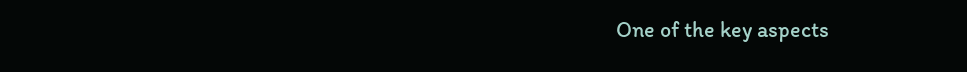One of the key aspects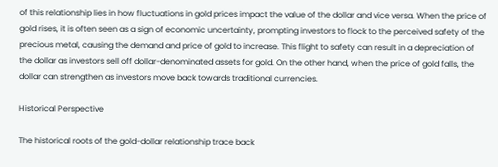of this relationship lies in how fluctuations in gold prices impact the value of the dollar and vice versa. When the price of gold rises, it is often seen as a sign of economic uncertainty, prompting investors to flock to the perceived safety of the precious metal, causing the demand and price of gold to increase. This flight to safety can result in a depreciation of the dollar as investors sell off dollar-denominated assets for gold. On the other hand, when the price of gold falls, the dollar can strengthen as investors move back towards traditional currencies.

Historical Perspective

The historical roots of the gold-dollar relationship trace back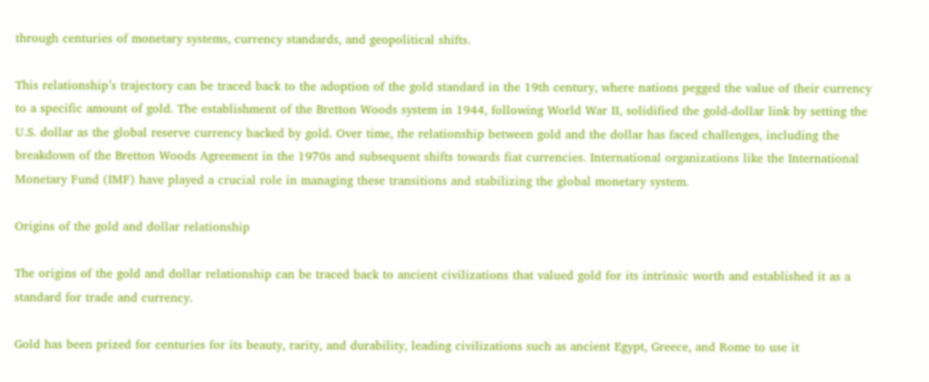through centuries of monetary systems, currency standards, and geopolitical shifts.

This relationship’s trajectory can be traced back to the adoption of the gold standard in the 19th century, where nations pegged the value of their currency to a specific amount of gold. The establishment of the Bretton Woods system in 1944, following World War II, solidified the gold-dollar link by setting the U.S. dollar as the global reserve currency backed by gold. Over time, the relationship between gold and the dollar has faced challenges, including the breakdown of the Bretton Woods Agreement in the 1970s and subsequent shifts towards fiat currencies. International organizations like the International Monetary Fund (IMF) have played a crucial role in managing these transitions and stabilizing the global monetary system.

Origins of the gold and dollar relationship

The origins of the gold and dollar relationship can be traced back to ancient civilizations that valued gold for its intrinsic worth and established it as a standard for trade and currency.

Gold has been prized for centuries for its beauty, rarity, and durability, leading civilizations such as ancient Egypt, Greece, and Rome to use it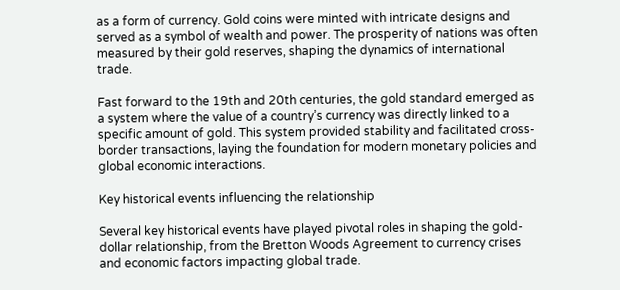as a form of currency. Gold coins were minted with intricate designs and served as a symbol of wealth and power. The prosperity of nations was often measured by their gold reserves, shaping the dynamics of international trade.

Fast forward to the 19th and 20th centuries, the gold standard emerged as a system where the value of a country’s currency was directly linked to a specific amount of gold. This system provided stability and facilitated cross-border transactions, laying the foundation for modern monetary policies and global economic interactions.

Key historical events influencing the relationship

Several key historical events have played pivotal roles in shaping the gold-dollar relationship, from the Bretton Woods Agreement to currency crises and economic factors impacting global trade.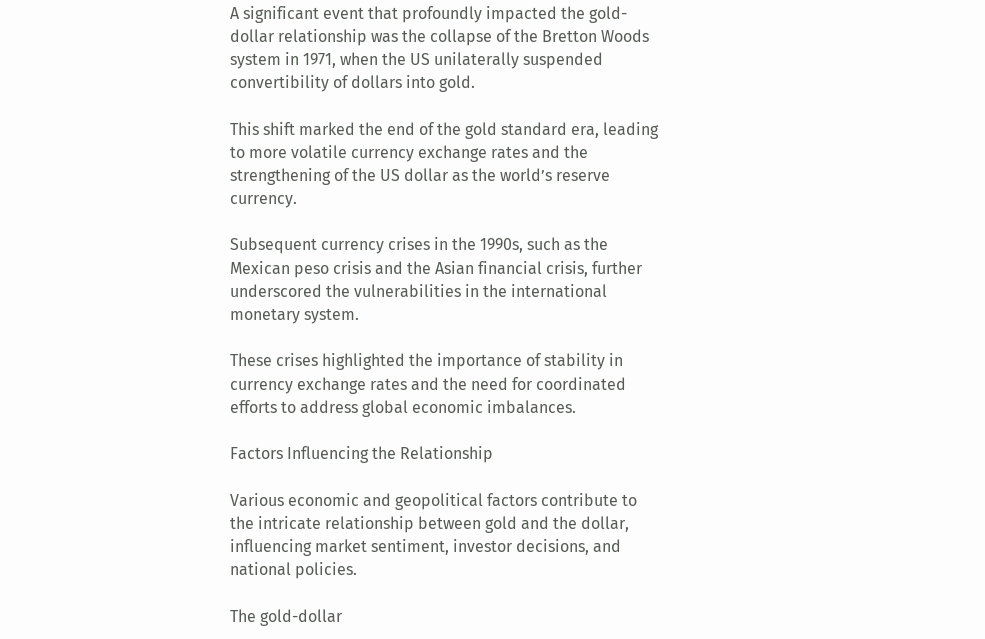A significant event that profoundly impacted the gold-dollar relationship was the collapse of the Bretton Woods system in 1971, when the US unilaterally suspended convertibility of dollars into gold.

This shift marked the end of the gold standard era, leading to more volatile currency exchange rates and the strengthening of the US dollar as the world’s reserve currency.

Subsequent currency crises in the 1990s, such as the Mexican peso crisis and the Asian financial crisis, further underscored the vulnerabilities in the international monetary system.

These crises highlighted the importance of stability in currency exchange rates and the need for coordinated efforts to address global economic imbalances.

Factors Influencing the Relationship

Various economic and geopolitical factors contribute to the intricate relationship between gold and the dollar, influencing market sentiment, investor decisions, and national policies.

The gold-dollar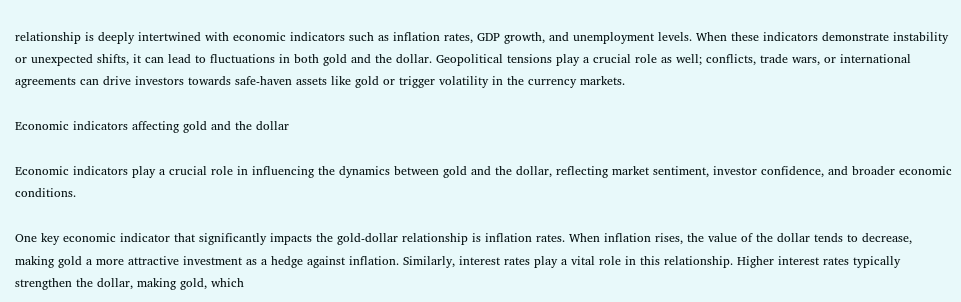relationship is deeply intertwined with economic indicators such as inflation rates, GDP growth, and unemployment levels. When these indicators demonstrate instability or unexpected shifts, it can lead to fluctuations in both gold and the dollar. Geopolitical tensions play a crucial role as well; conflicts, trade wars, or international agreements can drive investors towards safe-haven assets like gold or trigger volatility in the currency markets.

Economic indicators affecting gold and the dollar

Economic indicators play a crucial role in influencing the dynamics between gold and the dollar, reflecting market sentiment, investor confidence, and broader economic conditions.

One key economic indicator that significantly impacts the gold-dollar relationship is inflation rates. When inflation rises, the value of the dollar tends to decrease, making gold a more attractive investment as a hedge against inflation. Similarly, interest rates play a vital role in this relationship. Higher interest rates typically strengthen the dollar, making gold, which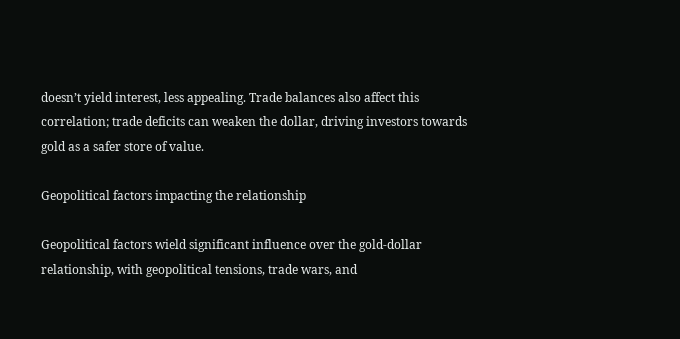doesn’t yield interest, less appealing. Trade balances also affect this correlation; trade deficits can weaken the dollar, driving investors towards gold as a safer store of value.

Geopolitical factors impacting the relationship

Geopolitical factors wield significant influence over the gold-dollar relationship, with geopolitical tensions, trade wars, and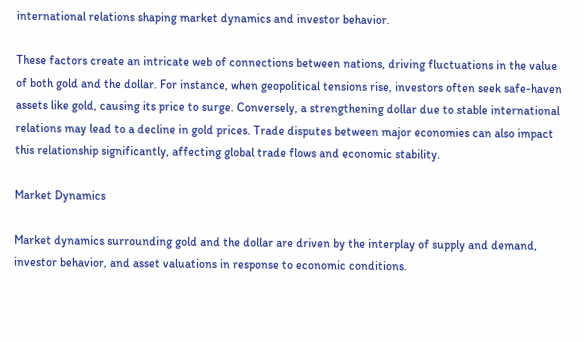international relations shaping market dynamics and investor behavior.

These factors create an intricate web of connections between nations, driving fluctuations in the value of both gold and the dollar. For instance, when geopolitical tensions rise, investors often seek safe-haven assets like gold, causing its price to surge. Conversely, a strengthening dollar due to stable international relations may lead to a decline in gold prices. Trade disputes between major economies can also impact this relationship significantly, affecting global trade flows and economic stability.

Market Dynamics

Market dynamics surrounding gold and the dollar are driven by the interplay of supply and demand, investor behavior, and asset valuations in response to economic conditions.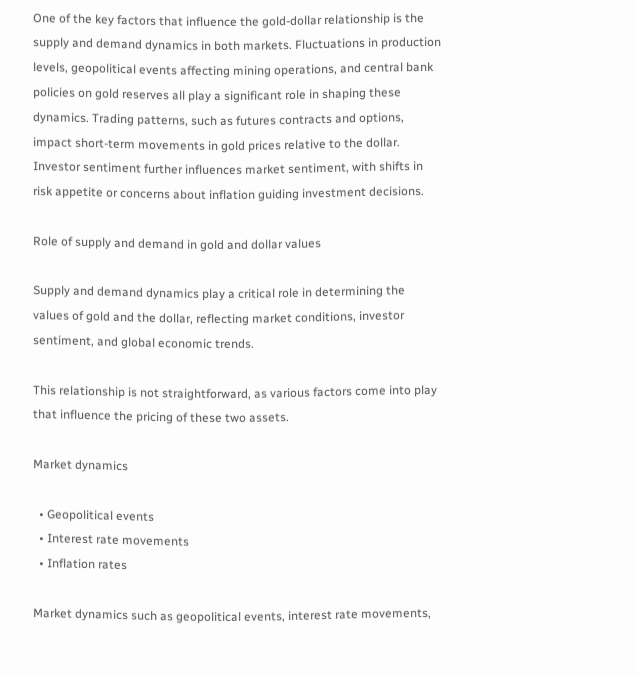One of the key factors that influence the gold-dollar relationship is the supply and demand dynamics in both markets. Fluctuations in production levels, geopolitical events affecting mining operations, and central bank policies on gold reserves all play a significant role in shaping these dynamics. Trading patterns, such as futures contracts and options, impact short-term movements in gold prices relative to the dollar. Investor sentiment further influences market sentiment, with shifts in risk appetite or concerns about inflation guiding investment decisions.

Role of supply and demand in gold and dollar values

Supply and demand dynamics play a critical role in determining the values of gold and the dollar, reflecting market conditions, investor sentiment, and global economic trends.

This relationship is not straightforward, as various factors come into play that influence the pricing of these two assets.

Market dynamics

  • Geopolitical events
  • Interest rate movements
  • Inflation rates

Market dynamics such as geopolitical events, interest rate movements,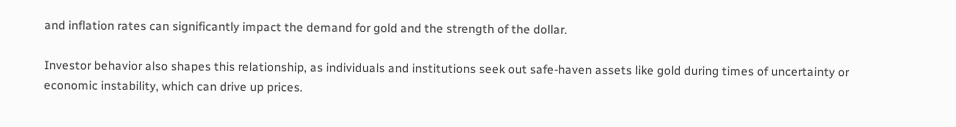and inflation rates can significantly impact the demand for gold and the strength of the dollar.

Investor behavior also shapes this relationship, as individuals and institutions seek out safe-haven assets like gold during times of uncertainty or economic instability, which can drive up prices.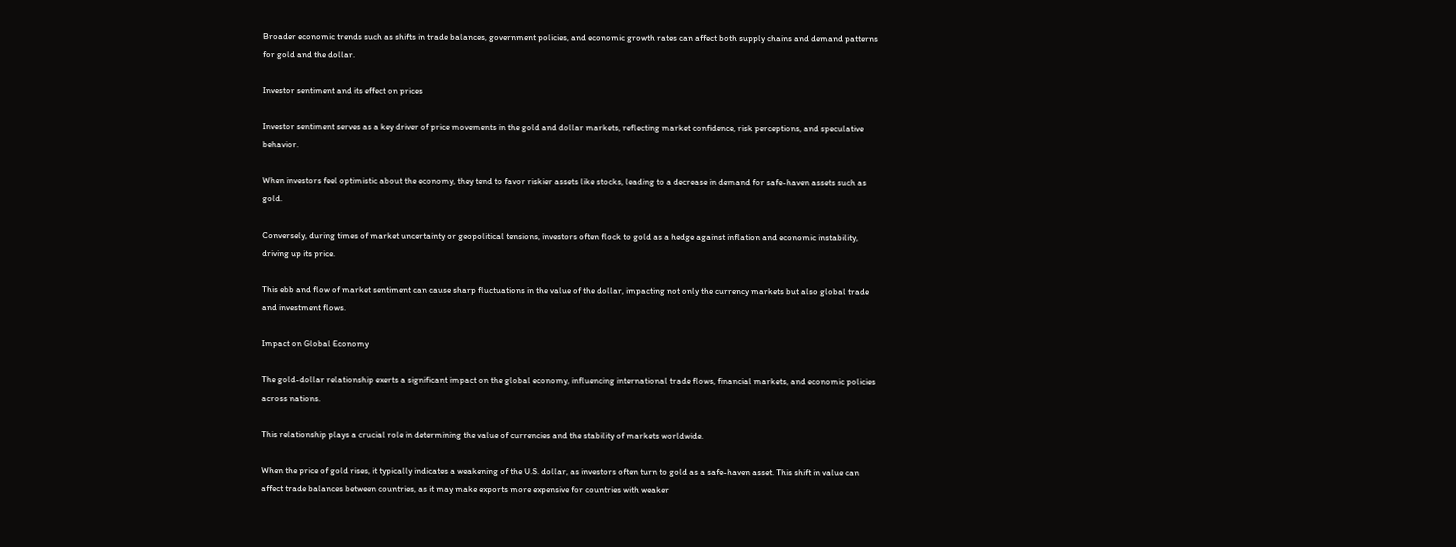Broader economic trends such as shifts in trade balances, government policies, and economic growth rates can affect both supply chains and demand patterns for gold and the dollar.

Investor sentiment and its effect on prices

Investor sentiment serves as a key driver of price movements in the gold and dollar markets, reflecting market confidence, risk perceptions, and speculative behavior.

When investors feel optimistic about the economy, they tend to favor riskier assets like stocks, leading to a decrease in demand for safe-haven assets such as gold.

Conversely, during times of market uncertainty or geopolitical tensions, investors often flock to gold as a hedge against inflation and economic instability, driving up its price.

This ebb and flow of market sentiment can cause sharp fluctuations in the value of the dollar, impacting not only the currency markets but also global trade and investment flows.

Impact on Global Economy

The gold-dollar relationship exerts a significant impact on the global economy, influencing international trade flows, financial markets, and economic policies across nations.

This relationship plays a crucial role in determining the value of currencies and the stability of markets worldwide.

When the price of gold rises, it typically indicates a weakening of the U.S. dollar, as investors often turn to gold as a safe-haven asset. This shift in value can affect trade balances between countries, as it may make exports more expensive for countries with weaker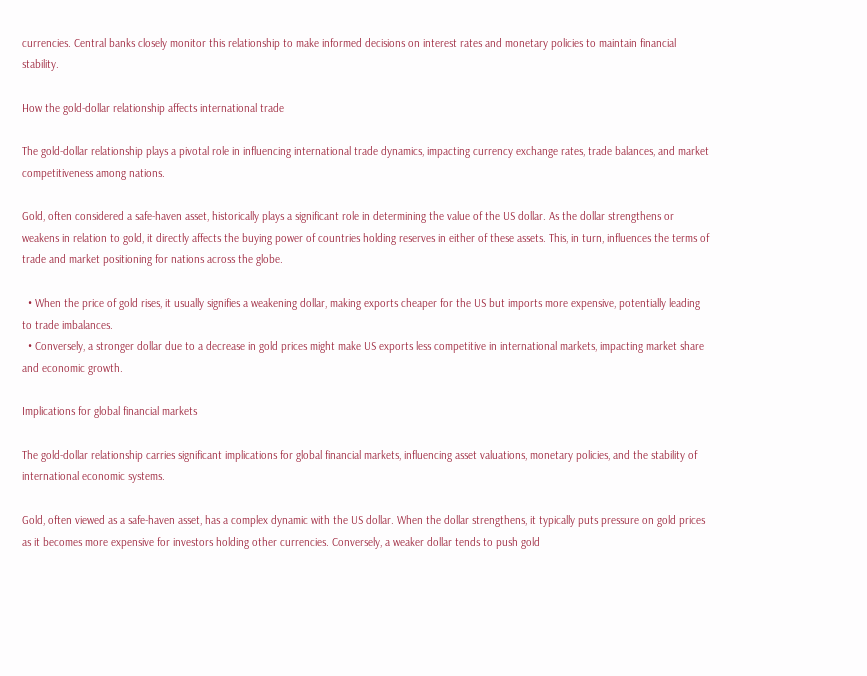currencies. Central banks closely monitor this relationship to make informed decisions on interest rates and monetary policies to maintain financial stability.

How the gold-dollar relationship affects international trade

The gold-dollar relationship plays a pivotal role in influencing international trade dynamics, impacting currency exchange rates, trade balances, and market competitiveness among nations.

Gold, often considered a safe-haven asset, historically plays a significant role in determining the value of the US dollar. As the dollar strengthens or weakens in relation to gold, it directly affects the buying power of countries holding reserves in either of these assets. This, in turn, influences the terms of trade and market positioning for nations across the globe.

  • When the price of gold rises, it usually signifies a weakening dollar, making exports cheaper for the US but imports more expensive, potentially leading to trade imbalances.
  • Conversely, a stronger dollar due to a decrease in gold prices might make US exports less competitive in international markets, impacting market share and economic growth.

Implications for global financial markets

The gold-dollar relationship carries significant implications for global financial markets, influencing asset valuations, monetary policies, and the stability of international economic systems.

Gold, often viewed as a safe-haven asset, has a complex dynamic with the US dollar. When the dollar strengthens, it typically puts pressure on gold prices as it becomes more expensive for investors holding other currencies. Conversely, a weaker dollar tends to push gold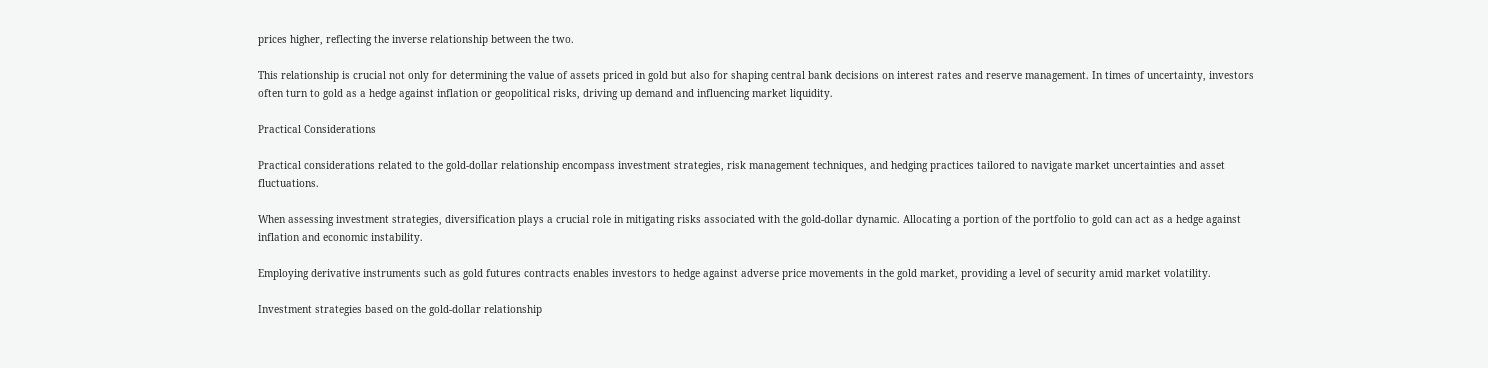prices higher, reflecting the inverse relationship between the two.

This relationship is crucial not only for determining the value of assets priced in gold but also for shaping central bank decisions on interest rates and reserve management. In times of uncertainty, investors often turn to gold as a hedge against inflation or geopolitical risks, driving up demand and influencing market liquidity.

Practical Considerations

Practical considerations related to the gold-dollar relationship encompass investment strategies, risk management techniques, and hedging practices tailored to navigate market uncertainties and asset fluctuations.

When assessing investment strategies, diversification plays a crucial role in mitigating risks associated with the gold-dollar dynamic. Allocating a portion of the portfolio to gold can act as a hedge against inflation and economic instability.

Employing derivative instruments such as gold futures contracts enables investors to hedge against adverse price movements in the gold market, providing a level of security amid market volatility.

Investment strategies based on the gold-dollar relationship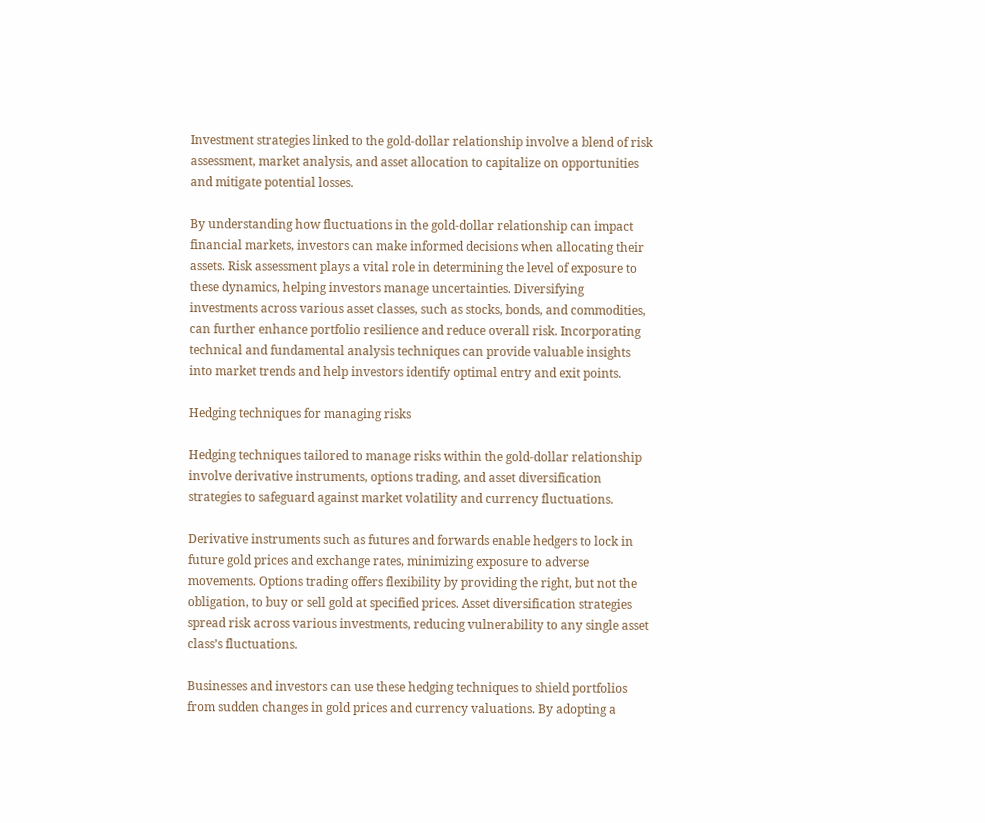Investment strategies linked to the gold-dollar relationship involve a blend of risk assessment, market analysis, and asset allocation to capitalize on opportunities and mitigate potential losses.

By understanding how fluctuations in the gold-dollar relationship can impact financial markets, investors can make informed decisions when allocating their assets. Risk assessment plays a vital role in determining the level of exposure to these dynamics, helping investors manage uncertainties. Diversifying investments across various asset classes, such as stocks, bonds, and commodities, can further enhance portfolio resilience and reduce overall risk. Incorporating technical and fundamental analysis techniques can provide valuable insights into market trends and help investors identify optimal entry and exit points.

Hedging techniques for managing risks

Hedging techniques tailored to manage risks within the gold-dollar relationship involve derivative instruments, options trading, and asset diversification strategies to safeguard against market volatility and currency fluctuations.

Derivative instruments such as futures and forwards enable hedgers to lock in future gold prices and exchange rates, minimizing exposure to adverse movements. Options trading offers flexibility by providing the right, but not the obligation, to buy or sell gold at specified prices. Asset diversification strategies spread risk across various investments, reducing vulnerability to any single asset class’s fluctuations.

Businesses and investors can use these hedging techniques to shield portfolios from sudden changes in gold prices and currency valuations. By adopting a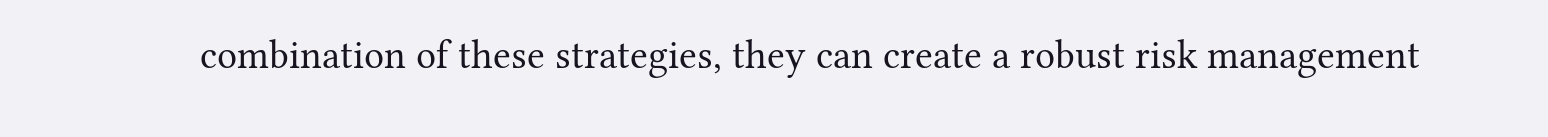combination of these strategies, they can create a robust risk management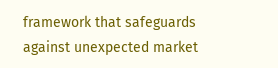framework that safeguards against unexpected market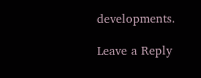developments.

Leave a Reply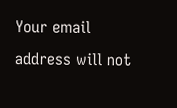Your email address will not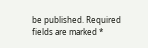be published. Required fields are marked *